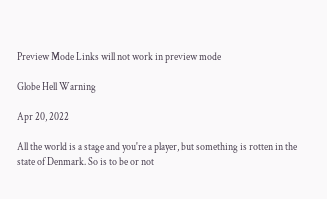Preview Mode Links will not work in preview mode

Globe Hell Warning

Apr 20, 2022

All the world is a stage and you're a player, but something is rotten in the state of Denmark. So is to be or not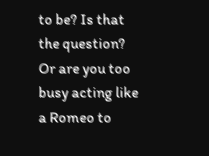to be? Is that the question? Or are you too busy acting like a Romeo to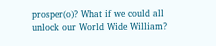prosper(o)? What if we could all unlock our World Wide William?